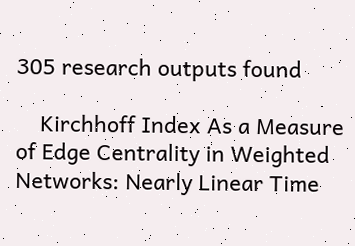305 research outputs found

    Kirchhoff Index As a Measure of Edge Centrality in Weighted Networks: Nearly Linear Time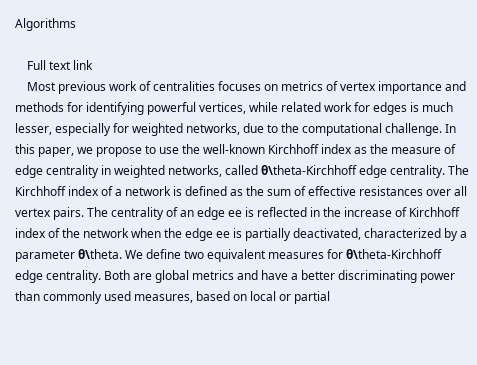Algorithms

    Full text link
    Most previous work of centralities focuses on metrics of vertex importance and methods for identifying powerful vertices, while related work for edges is much lesser, especially for weighted networks, due to the computational challenge. In this paper, we propose to use the well-known Kirchhoff index as the measure of edge centrality in weighted networks, called θ\theta-Kirchhoff edge centrality. The Kirchhoff index of a network is defined as the sum of effective resistances over all vertex pairs. The centrality of an edge ee is reflected in the increase of Kirchhoff index of the network when the edge ee is partially deactivated, characterized by a parameter θ\theta. We define two equivalent measures for θ\theta-Kirchhoff edge centrality. Both are global metrics and have a better discriminating power than commonly used measures, based on local or partial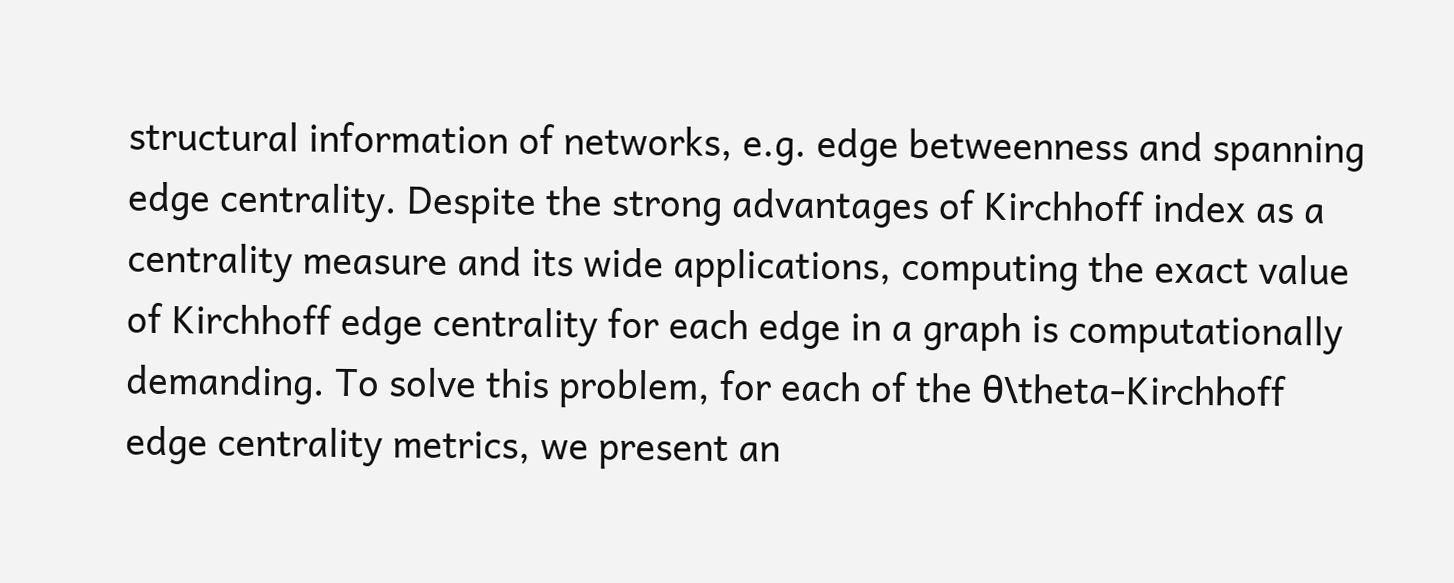structural information of networks, e.g. edge betweenness and spanning edge centrality. Despite the strong advantages of Kirchhoff index as a centrality measure and its wide applications, computing the exact value of Kirchhoff edge centrality for each edge in a graph is computationally demanding. To solve this problem, for each of the θ\theta-Kirchhoff edge centrality metrics, we present an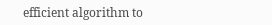efficient algorithm to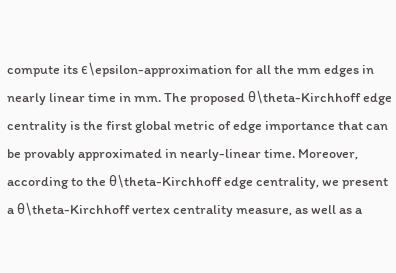compute its ϵ\epsilon-approximation for all the mm edges in nearly linear time in mm. The proposed θ\theta-Kirchhoff edge centrality is the first global metric of edge importance that can be provably approximated in nearly-linear time. Moreover, according to the θ\theta-Kirchhoff edge centrality, we present a θ\theta-Kirchhoff vertex centrality measure, as well as a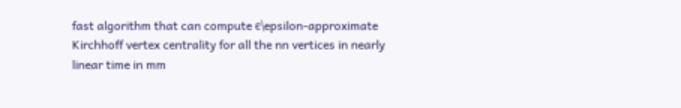fast algorithm that can compute ϵ\epsilon-approximate Kirchhoff vertex centrality for all the nn vertices in nearly linear time in mm